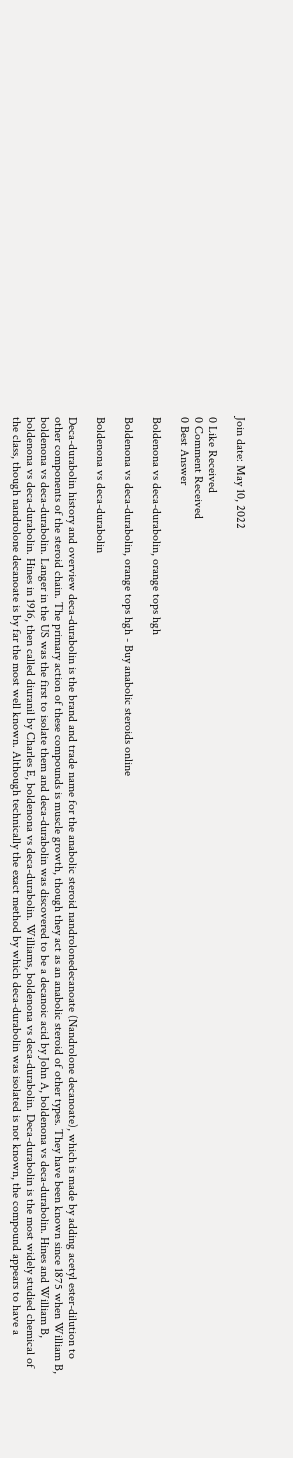Join date: May 10, 2022

0 Like Received
0 Comment Received
0 Best Answer

Boldenona vs deca-durabolin, orange tops hgh

Boldenona vs deca-durabolin, orange tops hgh - Buy anabolic steroids online

Boldenona vs deca-durabolin

Deca-durabolin history and overview deca-durabolin is the brand and trade name for the anabolic steroid nandrolonedecanoate (Nandrolone decanoate), which is made by adding acetyl ester-dilution to other components of the steroid chain. The primary action of these compounds is muscle growth, though they act as an anabolic steroid of other types. They have been known since 1875 when William B, boldenona vs deca-durabolin. Langer in the US was the first to isolate them and deca-durabolin was discovered to be a decanoic acid by John A, boldenona vs deca-durabolin. Hines and William B, boldenona vs deca-durabolin. Hines in 1916, then called diuranil by Charles E, boldenona vs deca-durabolin. Williams, boldenona vs deca-durabolin. Deca-durabolin is the most widely studied chemical of the class, though nandrolone decanoate is by far the most well known. Although technically the exact method by which deca-durabolin was isolated is not known, the compound appears to have a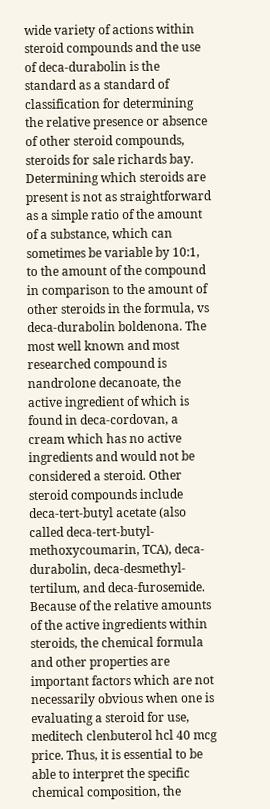wide variety of actions within steroid compounds and the use of deca-durabolin is the standard as a standard of classification for determining the relative presence or absence of other steroid compounds, steroids for sale richards bay. Determining which steroids are present is not as straightforward as a simple ratio of the amount of a substance, which can sometimes be variable by 10:1, to the amount of the compound in comparison to the amount of other steroids in the formula, vs deca-durabolin boldenona. The most well known and most researched compound is nandrolone decanoate, the active ingredient of which is found in deca-cordovan, a cream which has no active ingredients and would not be considered a steroid. Other steroid compounds include deca-tert-butyl acetate (also called deca-tert-butyl-methoxycoumarin, TCA), deca-durabolin, deca-desmethyl-tertilum, and deca-furosemide. Because of the relative amounts of the active ingredients within steroids, the chemical formula and other properties are important factors which are not necessarily obvious when one is evaluating a steroid for use, meditech clenbuterol hcl 40 mcg price. Thus, it is essential to be able to interpret the specific chemical composition, the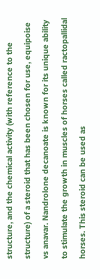structure, and the chemical activity (with reference to the structure) of a steroid that has been chosen for use, equipoise vs anavar. Nandrolone decanoate is known for its unique ability to stimulate the growth in muscles of horses called ractopallidal horses. This steroid can be used as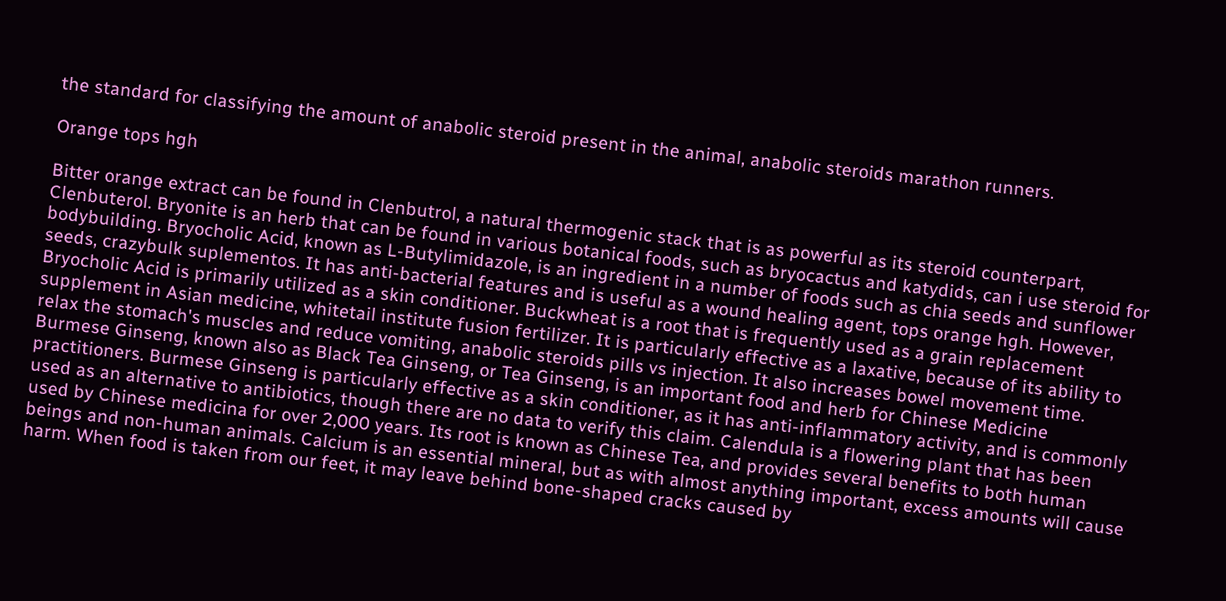the standard for classifying the amount of anabolic steroid present in the animal, anabolic steroids marathon runners.

Orange tops hgh

Bitter orange extract can be found in Clenbutrol, a natural thermogenic stack that is as powerful as its steroid counterpart, Clenbuterol. Bryonite is an herb that can be found in various botanical foods, such as bryocactus and katydids, can i use steroid for bodybuilding. Bryocholic Acid, known as L-Butylimidazole, is an ingredient in a number of foods such as chia seeds and sunflower seeds, crazybulk suplementos. It has anti-bacterial features and is useful as a wound healing agent, tops orange hgh. However, Bryocholic Acid is primarily utilized as a skin conditioner. Buckwheat is a root that is frequently used as a grain replacement supplement in Asian medicine, whitetail institute fusion fertilizer. It is particularly effective as a laxative, because of its ability to relax the stomach's muscles and reduce vomiting, anabolic steroids pills vs injection. It also increases bowel movement time. Burmese Ginseng, known also as Black Tea Ginseng, or Tea Ginseng, is an important food and herb for Chinese Medicine practitioners. Burmese Ginseng is particularly effective as a skin conditioner, as it has anti-inflammatory activity, and is commonly used as an alternative to antibiotics, though there are no data to verify this claim. Calendula is a flowering plant that has been used by Chinese medicina for over 2,000 years. Its root is known as Chinese Tea, and provides several benefits to both human beings and non-human animals. Calcium is an essential mineral, but as with almost anything important, excess amounts will cause harm. When food is taken from our feet, it may leave behind bone-shaped cracks caused by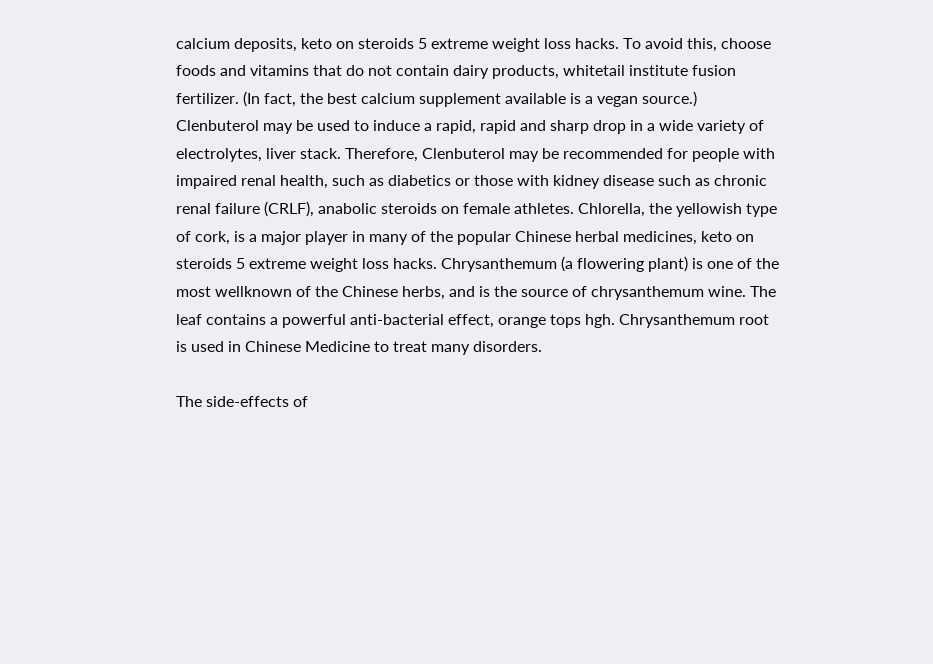calcium deposits, keto on steroids 5 extreme weight loss hacks. To avoid this, choose foods and vitamins that do not contain dairy products, whitetail institute fusion fertilizer. (In fact, the best calcium supplement available is a vegan source.) Clenbuterol may be used to induce a rapid, rapid and sharp drop in a wide variety of electrolytes, liver stack. Therefore, Clenbuterol may be recommended for people with impaired renal health, such as diabetics or those with kidney disease such as chronic renal failure (CRLF), anabolic steroids on female athletes. Chlorella, the yellowish type of cork, is a major player in many of the popular Chinese herbal medicines, keto on steroids 5 extreme weight loss hacks. Chrysanthemum (a flowering plant) is one of the most wellknown of the Chinese herbs, and is the source of chrysanthemum wine. The leaf contains a powerful anti-bacterial effect, orange tops hgh. Chrysanthemum root is used in Chinese Medicine to treat many disorders.

The side-effects of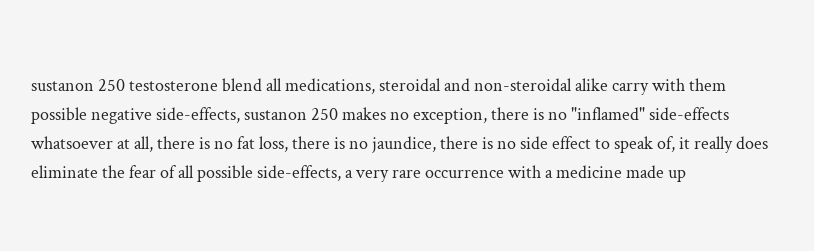sustanon 250 testosterone blend all medications, steroidal and non-steroidal alike carry with them possible negative side-effects, sustanon 250 makes no exception, there is no "inflamed" side-effects whatsoever at all, there is no fat loss, there is no jaundice, there is no side effect to speak of, it really does eliminate the fear of all possible side-effects, a very rare occurrence with a medicine made up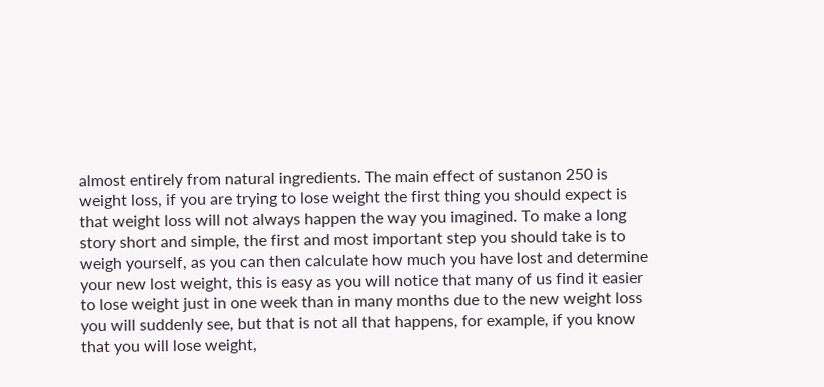almost entirely from natural ingredients. The main effect of sustanon 250 is weight loss, if you are trying to lose weight the first thing you should expect is that weight loss will not always happen the way you imagined. To make a long story short and simple, the first and most important step you should take is to weigh yourself, as you can then calculate how much you have lost and determine your new lost weight, this is easy as you will notice that many of us find it easier to lose weight just in one week than in many months due to the new weight loss you will suddenly see, but that is not all that happens, for example, if you know that you will lose weight,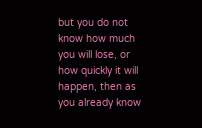but you do not know how much you will lose, or how quickly it will happen, then as you already know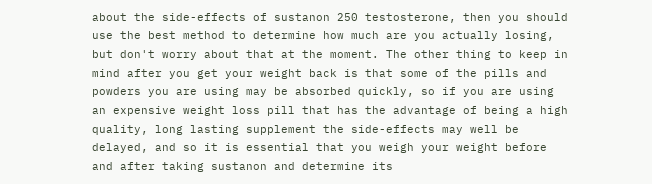about the side-effects of sustanon 250 testosterone, then you should use the best method to determine how much are you actually losing, but don't worry about that at the moment. The other thing to keep in mind after you get your weight back is that some of the pills and powders you are using may be absorbed quickly, so if you are using an expensive weight loss pill that has the advantage of being a high quality, long lasting supplement the side-effects may well be delayed, and so it is essential that you weigh your weight before and after taking sustanon and determine its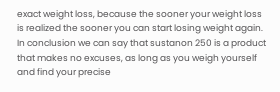exact weight loss, because the sooner your weight loss is realized the sooner you can start losing weight again. In conclusion we can say that sustanon 250 is a product that makes no excuses, as long as you weigh yourself and find your precise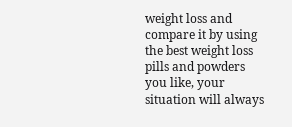weight loss and compare it by using the best weight loss pills and powders you like, your situation will always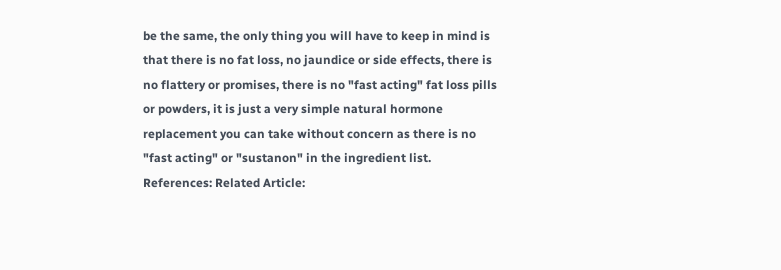be the same, the only thing you will have to keep in mind is that there is no fat loss, no jaundice or side effects, there is no flattery or promises, there is no "fast acting" fat loss pills or powders, it is just a very simple natural hormone replacement you can take without concern as there is no "fast acting" or "sustanon" in the ingredient list. References: Related Article: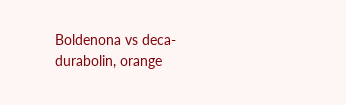Boldenona vs deca-durabolin, orange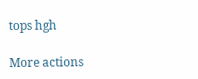tops hgh

More actions